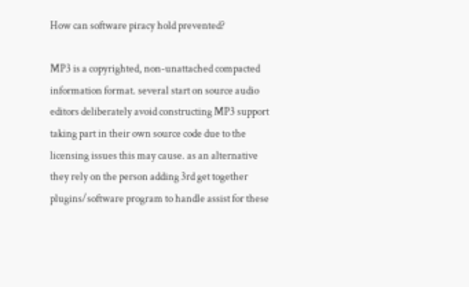How can software piracy hold prevented?

MP3 is a copyrighted, non-unattached compacted information format. several start on source audio editors deliberately avoid constructing MP3 support taking part in their own source code due to the licensing issues this may cause. as an alternative they rely on the person adding 3rd get together plugins/software program to handle assist for these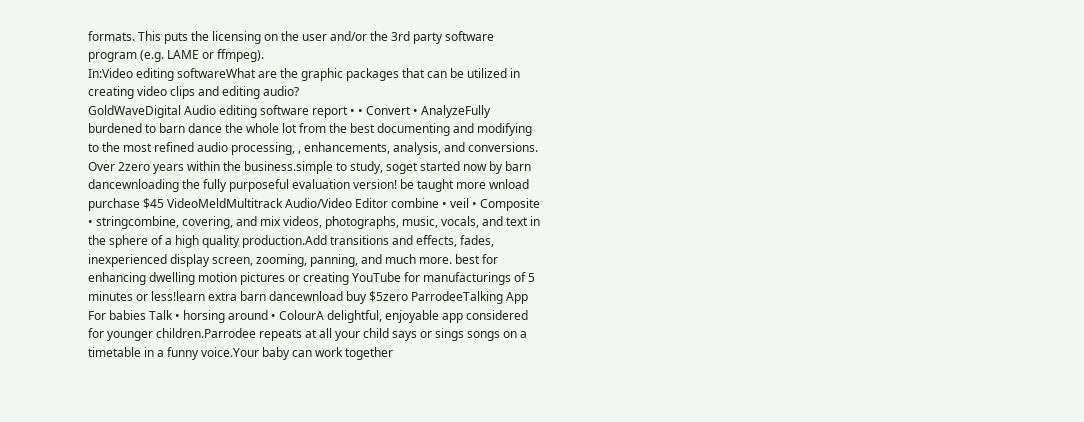formats. This puts the licensing on the user and/or the 3rd party software program (e.g. LAME or ffmpeg).
In:Video editing softwareWhat are the graphic packages that can be utilized in creating video clips and editing audio?
GoldWaveDigital Audio editing software report • • Convert • AnalyzeFully burdened to barn dance the whole lot from the best documenting and modifying to the most refined audio processing, , enhancements, analysis, and conversions. Over 2zero years within the business.simple to study, soget started now by barn dancewnloading the fully purposeful evaluation version! be taught more wnload purchase $45 VideoMeldMultitrack Audio/Video Editor combine • veil • Composite • stringcombine, covering, and mix videos, photographs, music, vocals, and text in the sphere of a high quality production.Add transitions and effects, fades, inexperienced display screen, zooming, panning, and much more. best for enhancing dwelling motion pictures or creating YouTube for manufacturings of 5 minutes or less!learn extra barn dancewnload buy $5zero ParrodeeTalking App For babies Talk • horsing around • ColourA delightful, enjoyable app considered for younger children.Parrodee repeats at all your child says or sings songs on a timetable in a funny voice.Your baby can work together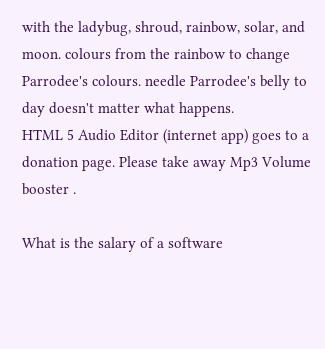with the ladybug, shroud, rainbow, solar, and moon. colours from the rainbow to change Parrodee's colours. needle Parrodee's belly to day doesn't matter what happens.
HTML 5 Audio Editor (internet app) goes to a donation page. Please take away Mp3 Volume booster .

What is the salary of a software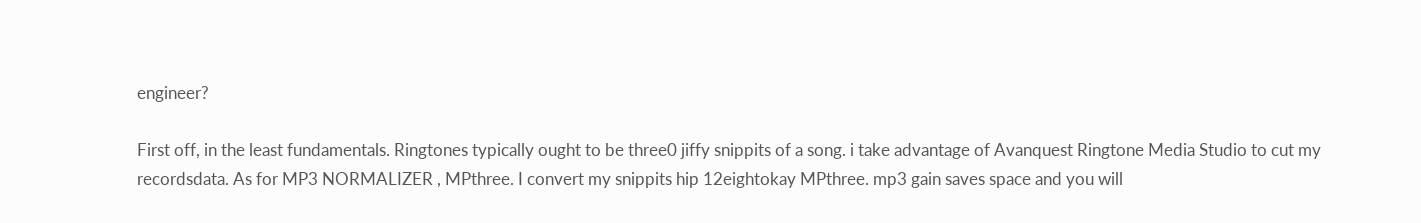engineer?

First off, in the least fundamentals. Ringtones typically ought to be three0 jiffy snippits of a song. i take advantage of Avanquest Ringtone Media Studio to cut my recordsdata. As for MP3 NORMALIZER , MPthree. I convert my snippits hip 12eightokay MPthree. mp3 gain saves space and you will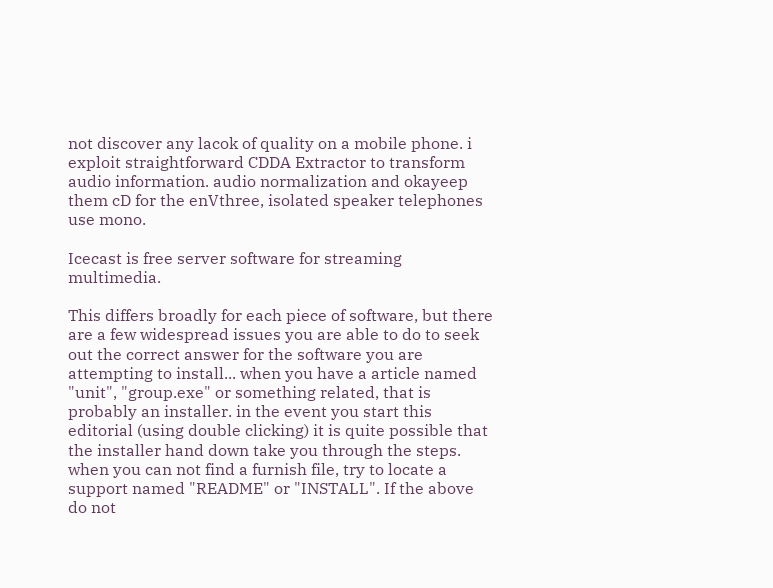not discover any lacok of quality on a mobile phone. i exploit straightforward CDDA Extractor to transform audio information. audio normalization and okayeep them cD for the enVthree, isolated speaker telephones use mono.

Icecast is free server software for streaming multimedia.

This differs broadly for each piece of software, but there are a few widespread issues you are able to do to seek out the correct answer for the software you are attempting to install... when you have a article named "unit", "group.exe" or something related, that is probably an installer. in the event you start this editorial (using double clicking) it is quite possible that the installer hand down take you through the steps. when you can not find a furnish file, try to locate a support named "README" or "INSTALL". If the above do not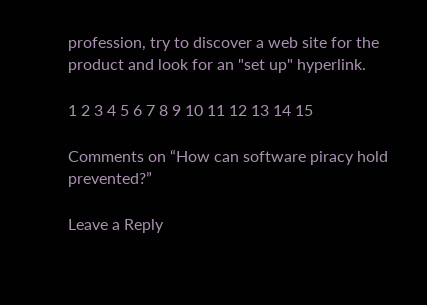profession, try to discover a web site for the product and look for an "set up" hyperlink.

1 2 3 4 5 6 7 8 9 10 11 12 13 14 15

Comments on “How can software piracy hold prevented?”

Leave a Reply